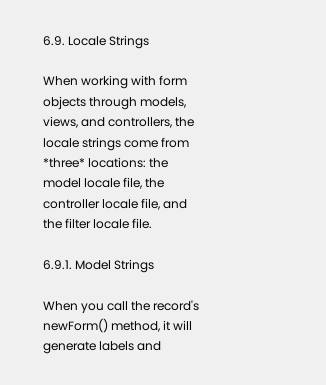6.9. Locale Strings

When working with form objects through models, views, and controllers, the locale strings come from *three* locations: the model locale file, the controller locale file, and the filter locale file.

6.9.1. Model Strings

When you call the record's newForm() method, it will generate labels and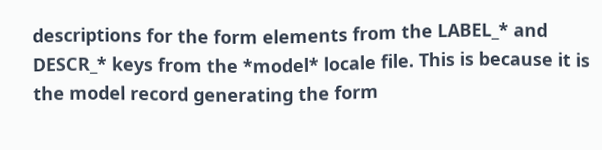descriptions for the form elements from the LABEL_* and DESCR_* keys from the *model* locale file. This is because it is the model record generating the form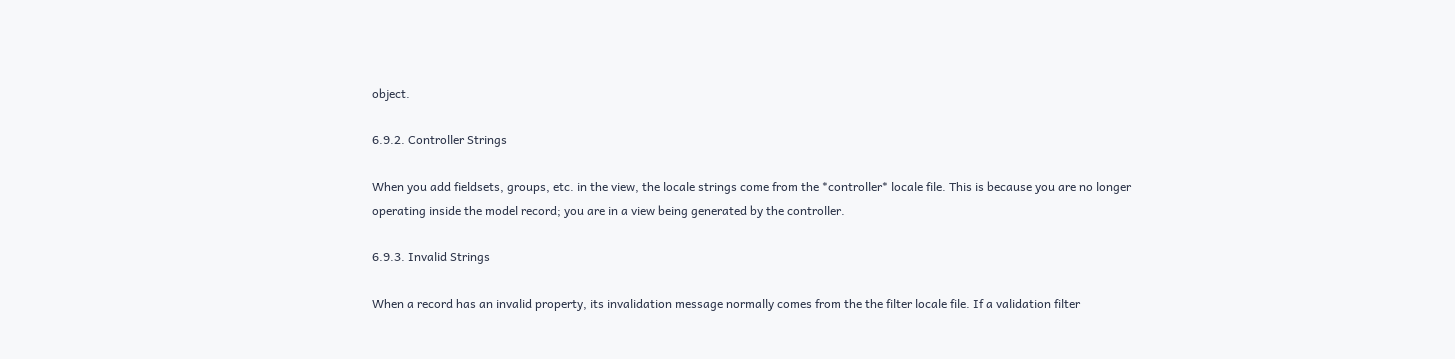object.

6.9.2. Controller Strings

When you add fieldsets, groups, etc. in the view, the locale strings come from the *controller* locale file. This is because you are no longer operating inside the model record; you are in a view being generated by the controller.

6.9.3. Invalid Strings

When a record has an invalid property, its invalidation message normally comes from the the filter locale file. If a validation filter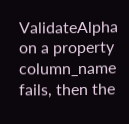ValidateAlpha on a property column_name fails, then the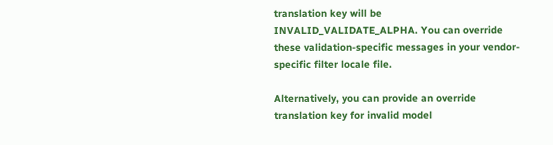translation key will be INVALID_VALIDATE_ALPHA. You can override these validation-specific messages in your vendor-specific filter locale file.

Alternatively, you can provide an override translation key for invalid model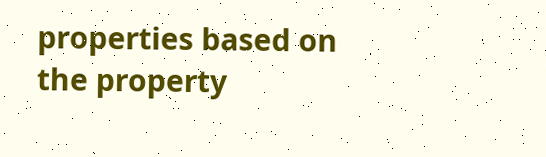properties based on the property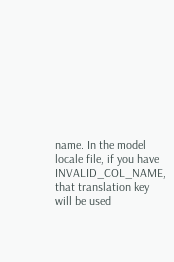name. In the model locale file, if you have INVALID_COL_NAME, that translation key will be used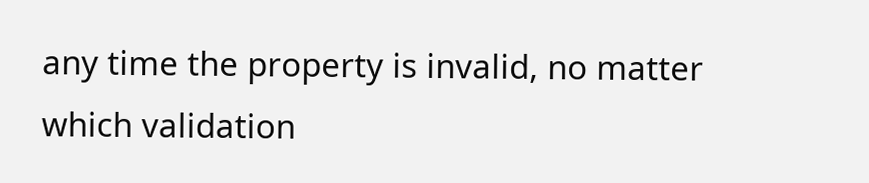any time the property is invalid, no matter which validation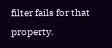filter fails for that property.